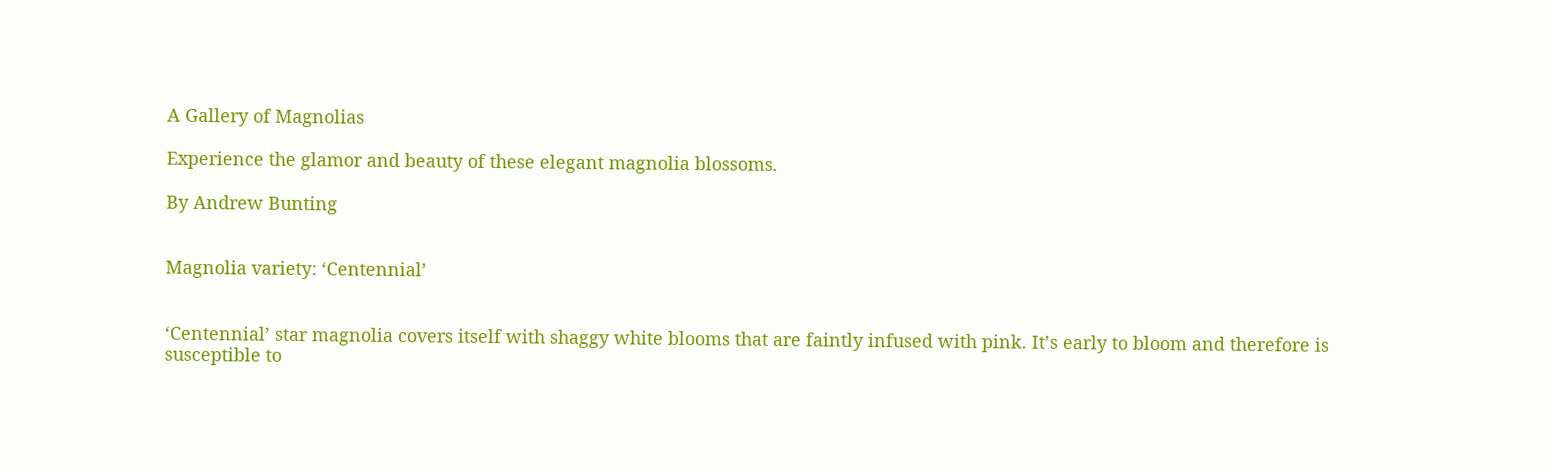A Gallery of Magnolias

Experience the glamor and beauty of these elegant magnolia blossoms.

By Andrew Bunting


Magnolia variety: ‘Centennial’


‘Centennial’ star magnolia covers itself with shaggy white blooms that are faintly infused with pink. It’s early to bloom and therefore is susceptible to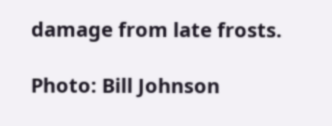damage from late frosts.

Photo: Bill Johnson